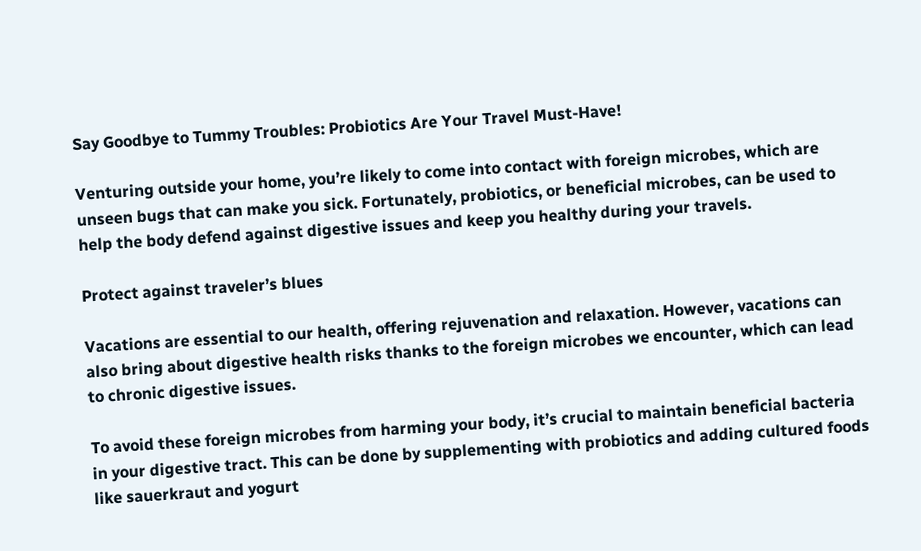Say Goodbye to Tummy Troubles: Probiotics Are Your Travel Must-Have!

Venturing outside your home, you’re likely to come into contact with foreign microbes, which are unseen bugs that can make you sick. Fortunately, probiotics, or beneficial microbes, can be used to help the body defend against digestive issues and keep you healthy during your travels.

Protect against traveler’s blues

Vacations are essential to our health, offering rejuvenation and relaxation. However, vacations can also bring about digestive health risks thanks to the foreign microbes we encounter, which can lead to chronic digestive issues.

To avoid these foreign microbes from harming your body, it’s crucial to maintain beneficial bacteria in your digestive tract. This can be done by supplementing with probiotics and adding cultured foods like sauerkraut and yogurt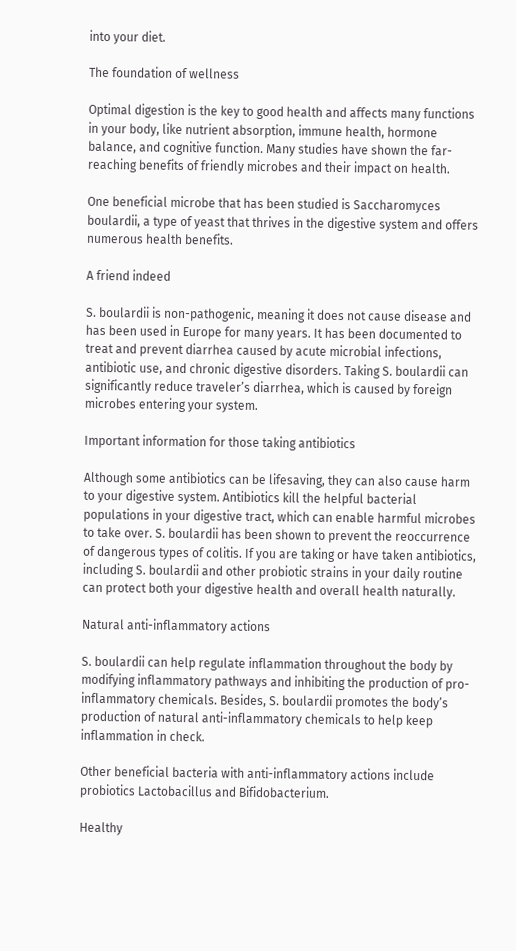into your diet.

The foundation of wellness

Optimal digestion is the key to good health and affects many functions in your body, like nutrient absorption, immune health, hormone balance, and cognitive function. Many studies have shown the far-reaching benefits of friendly microbes and their impact on health.

One beneficial microbe that has been studied is Saccharomyces boulardii, a type of yeast that thrives in the digestive system and offers numerous health benefits.

A friend indeed

S. boulardii is non-pathogenic, meaning it does not cause disease and has been used in Europe for many years. It has been documented to treat and prevent diarrhea caused by acute microbial infections, antibiotic use, and chronic digestive disorders. Taking S. boulardii can significantly reduce traveler’s diarrhea, which is caused by foreign microbes entering your system.

Important information for those taking antibiotics

Although some antibiotics can be lifesaving, they can also cause harm to your digestive system. Antibiotics kill the helpful bacterial populations in your digestive tract, which can enable harmful microbes to take over. S. boulardii has been shown to prevent the reoccurrence of dangerous types of colitis. If you are taking or have taken antibiotics, including S. boulardii and other probiotic strains in your daily routine can protect both your digestive health and overall health naturally.

Natural anti-inflammatory actions

S. boulardii can help regulate inflammation throughout the body by modifying inflammatory pathways and inhibiting the production of pro-inflammatory chemicals. Besides, S. boulardii promotes the body’s production of natural anti-inflammatory chemicals to help keep inflammation in check.

Other beneficial bacteria with anti-inflammatory actions include probiotics Lactobacillus and Bifidobacterium.

Healthy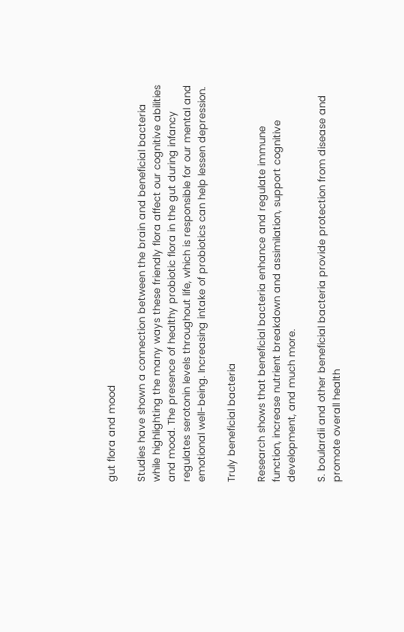gut flora and mood

Studies have shown a connection between the brain and beneficial bacteria while highlighting the many ways these friendly flora affect our cognitive abilities and mood. The presence of healthy probiotic flora in the gut during infancy regulates serotonin levels throughout life, which is responsible for our mental and emotional well-being. Increasing intake of probiotics can help lessen depression.

Truly beneficial bacteria

Research shows that beneficial bacteria enhance and regulate immune function, increase nutrient breakdown and assimilation, support cognitive development, and much more.

S. boulardii and other beneficial bacteria provide protection from disease and promote overall health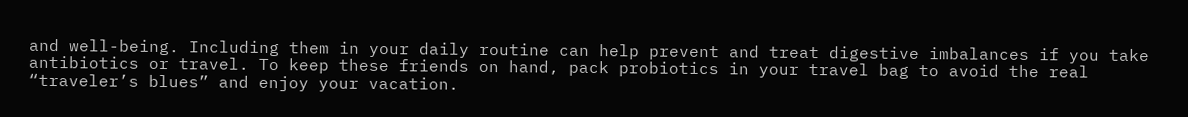and well-being. Including them in your daily routine can help prevent and treat digestive imbalances if you take antibiotics or travel. To keep these friends on hand, pack probiotics in your travel bag to avoid the real “traveler’s blues” and enjoy your vacation.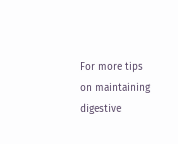For more tips on maintaining digestive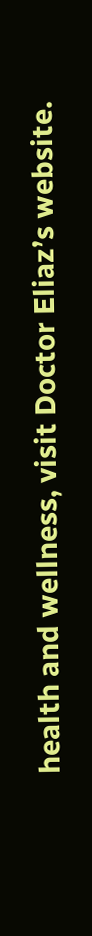health and wellness, visit Doctor Eliaz’s website.